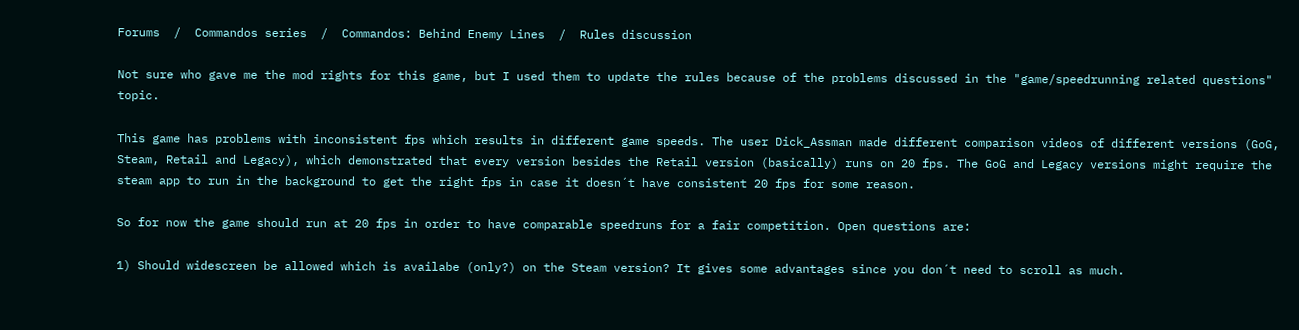Forums  /  Commandos series  /  Commandos: Behind Enemy Lines  /  Rules discussion

Not sure who gave me the mod rights for this game, but I used them to update the rules because of the problems discussed in the "game/speedrunning related questions" topic.

This game has problems with inconsistent fps which results in different game speeds. The user Dick_Assman made different comparison videos of different versions (GoG, Steam, Retail and Legacy), which demonstrated that every version besides the Retail version (basically) runs on 20 fps. The GoG and Legacy versions might require the steam app to run in the background to get the right fps in case it doesn´t have consistent 20 fps for some reason.

So for now the game should run at 20 fps in order to have comparable speedruns for a fair competition. Open questions are:

1) Should widescreen be allowed which is availabe (only?) on the Steam version? It gives some advantages since you don´t need to scroll as much.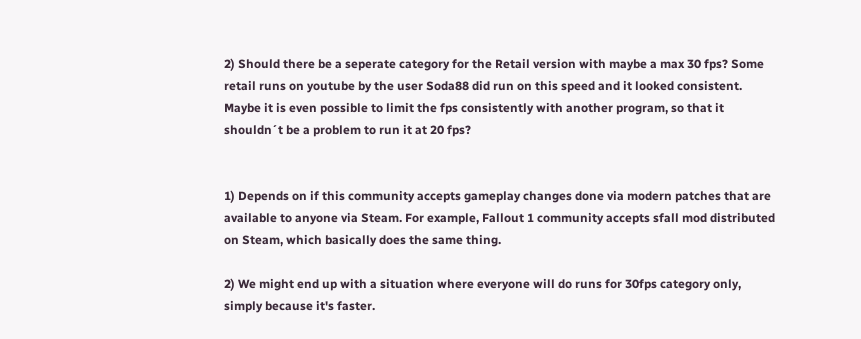2) Should there be a seperate category for the Retail version with maybe a max 30 fps? Some retail runs on youtube by the user Soda88 did run on this speed and it looked consistent. Maybe it is even possible to limit the fps consistently with another program, so that it shouldn´t be a problem to run it at 20 fps?


1) Depends on if this community accepts gameplay changes done via modern patches that are available to anyone via Steam. For example, Fallout 1 community accepts sfall mod distributed on Steam, which basically does the same thing.

2) We might end up with a situation where everyone will do runs for 30fps category only, simply because it's faster.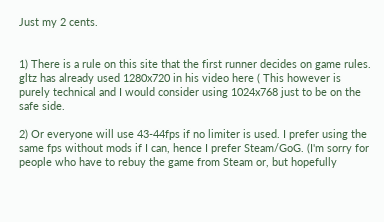Just my 2 cents.


1) There is a rule on this site that the first runner decides on game rules. gltz has already used 1280x720 in his video here ( This however is purely technical and I would consider using 1024x768 just to be on the safe side.

2) Or everyone will use 43-44fps if no limiter is used. I prefer using the same fps without mods if I can, hence I prefer Steam/GoG. (I'm sorry for people who have to rebuy the game from Steam or, but hopefully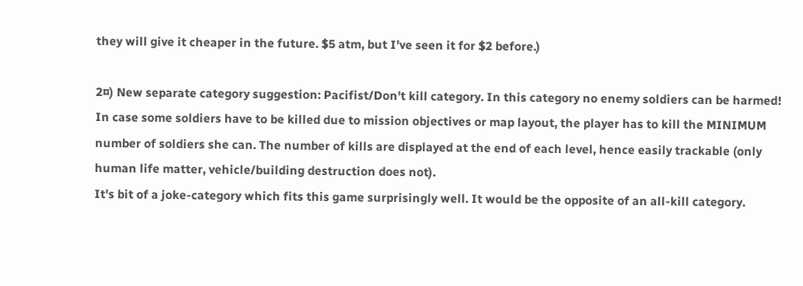they will give it cheaper in the future. $5 atm, but I've seen it for $2 before.)

2¤) New separate category suggestion: Pacifist/Don't kill category. In this category no enemy soldiers can be harmed! In case some soldiers have to be killed due to mission objectives or map layout, the player has to kill the MINIMUM number of soldiers she can. The number of kills are displayed at the end of each level, hence easily trackable (only human life matter, vehicle/building destruction does not).
It's bit of a joke-category which fits this game surprisingly well. It would be the opposite of an all-kill category.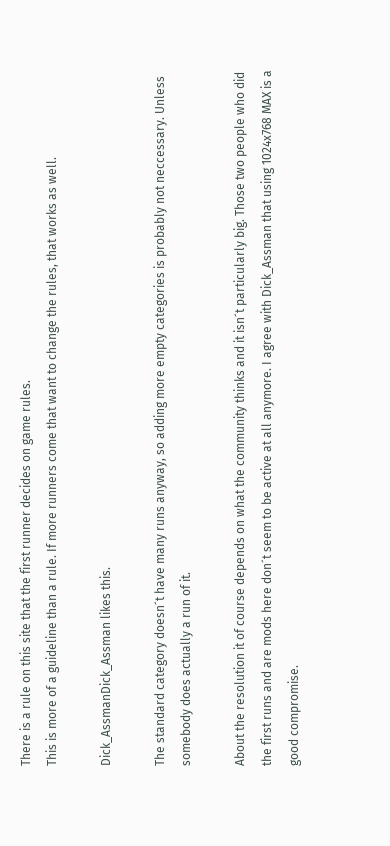There is a rule on this site that the first runner decides on game rules.
This is more of a guideline than a rule. If more runners come that want to change the rules, that works as well.

Dick_AssmanDick_Assman likes this.

The standard category doesn´t have many runs anyway, so adding more empty categories is probably not neccessary. Unless somebody does actually a run of it.

About the resolution it of course depends on what the community thinks and it isn´t particularly big. Those two people who did the first runs and are mods here don´t seem to be active at all anymore. I agree with Dick_Assman that using 1024x768 MAX is a good compromise.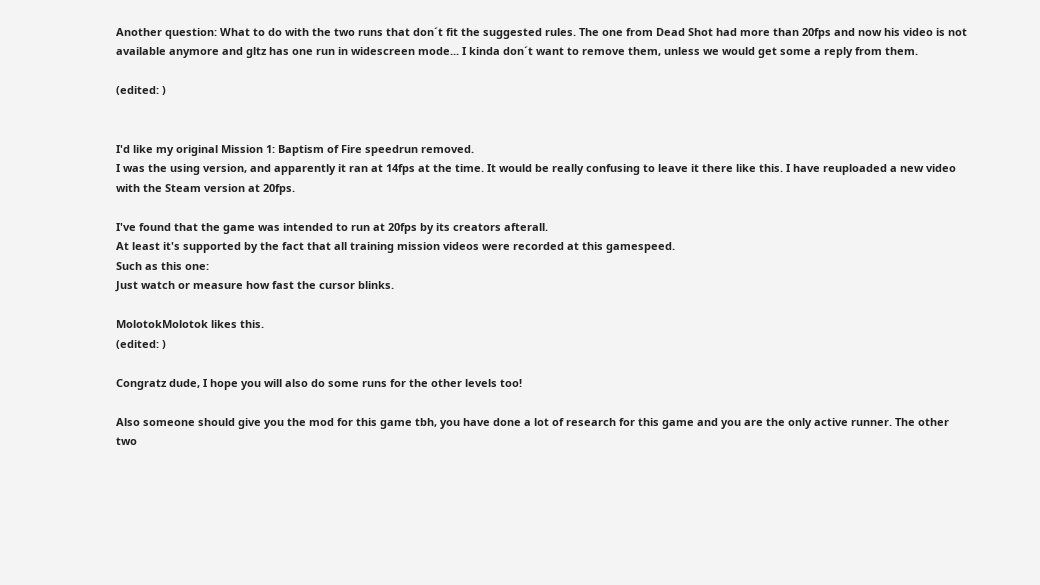Another question: What to do with the two runs that don´t fit the suggested rules. The one from Dead Shot had more than 20fps and now his video is not available anymore and gltz has one run in widescreen mode... I kinda don´t want to remove them, unless we would get some a reply from them.

(edited: )


I'd like my original Mission 1: Baptism of Fire speedrun removed.
I was the using version, and apparently it ran at 14fps at the time. It would be really confusing to leave it there like this. I have reuploaded a new video with the Steam version at 20fps.

I've found that the game was intended to run at 20fps by its creators afterall.
At least it's supported by the fact that all training mission videos were recorded at this gamespeed.
Such as this one:
Just watch or measure how fast the cursor blinks.

MolotokMolotok likes this.
(edited: )

Congratz dude, I hope you will also do some runs for the other levels too!

Also someone should give you the mod for this game tbh, you have done a lot of research for this game and you are the only active runner. The other two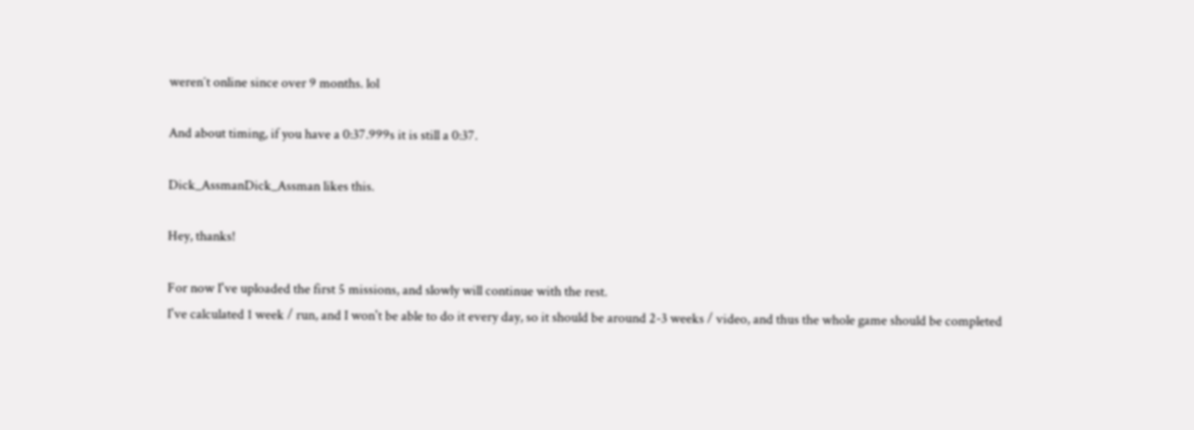weren´t online since over 9 months. lol

And about timing, if you have a 0:37.999s it is still a 0:37.

Dick_AssmanDick_Assman likes this.

Hey, thanks!

For now I've uploaded the first 5 missions, and slowly will continue with the rest.
I've calculated 1 week / run, and I won't be able to do it every day, so it should be around 2-3 weeks / video, and thus the whole game should be completed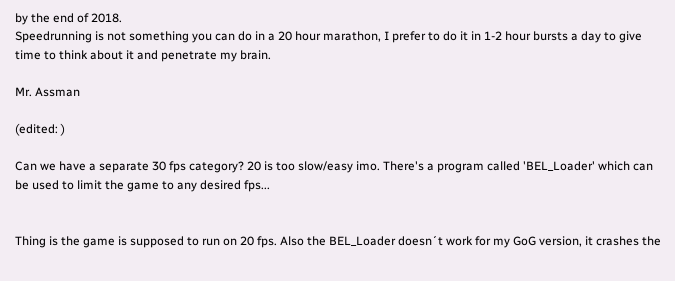by the end of 2018.
Speedrunning is not something you can do in a 20 hour marathon, I prefer to do it in 1-2 hour bursts a day to give time to think about it and penetrate my brain.

Mr. Assman

(edited: )

Can we have a separate 30 fps category? 20 is too slow/easy imo. There's a program called 'BEL_Loader' which can be used to limit the game to any desired fps...


Thing is the game is supposed to run on 20 fps. Also the BEL_Loader doesn´t work for my GoG version, it crashes the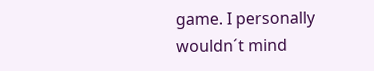game. I personally wouldn´t mind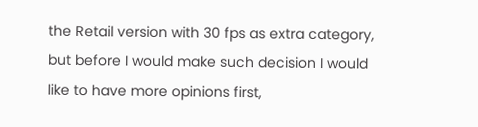the Retail version with 30 fps as extra category, but before I would make such decision I would like to have more opinions first,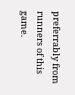preferrably from runners of this game.